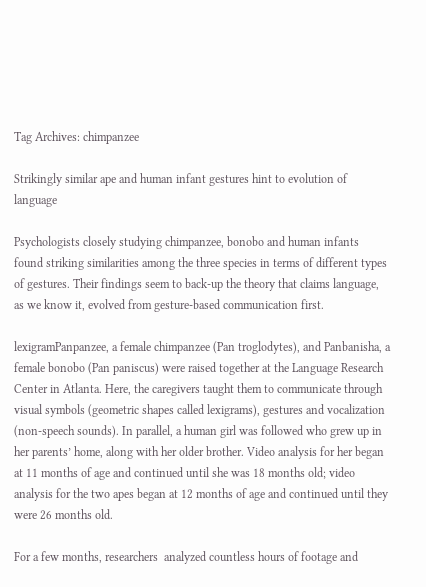Tag Archives: chimpanzee

Strikingly similar ape and human infant gestures hint to evolution of language

Psychologists closely studying chimpanzee, bonobo and human infants found striking similarities among the three species in terms of different types of gestures. Their findings seem to back-up the theory that claims language, as we know it, evolved from gesture-based communication first.

lexigramPanpanzee, a female chimpanzee (Pan troglodytes), and Panbanisha, a female bonobo (Pan paniscus) were raised together at the Language Research Center in Atlanta. Here, the caregivers taught them to communicate through visual symbols (geometric shapes called lexigrams), gestures and vocalization (non-speech sounds). In parallel, a human girl was followed who grew up in her parents’ home, along with her older brother. Video analysis for her began at 11 months of age and continued until she was 18 months old; video analysis for the two apes began at 12 months of age and continued until they were 26 months old.

For a few months, researchers  analyzed countless hours of footage and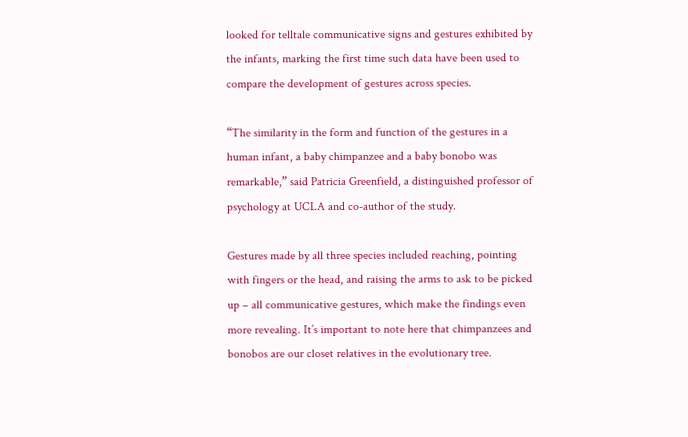looked for telltale communicative signs and gestures exhibited by the infants, marking the first time such data have been used to compare the development of gestures across species.

“The similarity in the form and function of the gestures in a human infant, a baby chimpanzee and a baby bonobo was remarkable,” said Patricia Greenfield, a distinguished professor of psychology at UCLA and co-author of the study.

Gestures made by all three species included reaching, pointing with fingers or the head, and raising the arms to ask to be picked up – all communicative gestures, which make the findings even more revealing. It’s important to note here that chimpanzees and bonobos are our closet relatives in the evolutionary tree.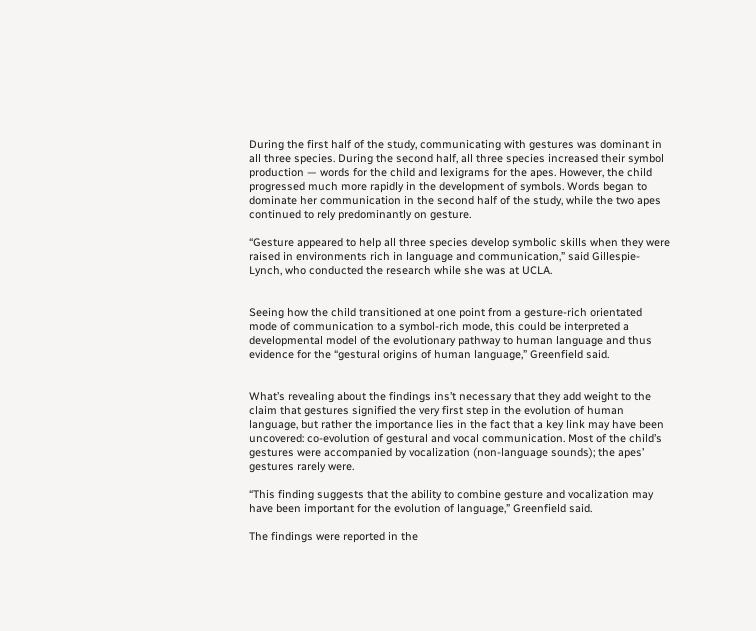During the first half of the study, communicating with gestures was dominant in all three species. During the second half, all three species increased their symbol production — words for the child and lexigrams for the apes. However, the child progressed much more rapidly in the development of symbols. Words began to dominate her communication in the second half of the study, while the two apes continued to rely predominantly on gesture.

“Gesture appeared to help all three species develop symbolic skills when they were raised in environments rich in language and communication,” said Gillespie-Lynch, who conducted the research while she was at UCLA.


Seeing how the child transitioned at one point from a gesture-rich orientated mode of communication to a symbol-rich mode, this could be interpreted a developmental model of the evolutionary pathway to human language and thus evidence for the “gestural origins of human language,” Greenfield said.


What’s revealing about the findings ins’t necessary that they add weight to the claim that gestures signified the very first step in the evolution of human language, but rather the importance lies in the fact that a key link may have been uncovered: co-evolution of gestural and vocal communication. Most of the child’s gestures were accompanied by vocalization (non-language sounds); the apes’ gestures rarely were.

“This finding suggests that the ability to combine gesture and vocalization may have been important for the evolution of language,” Greenfield said.

The findings were reported in the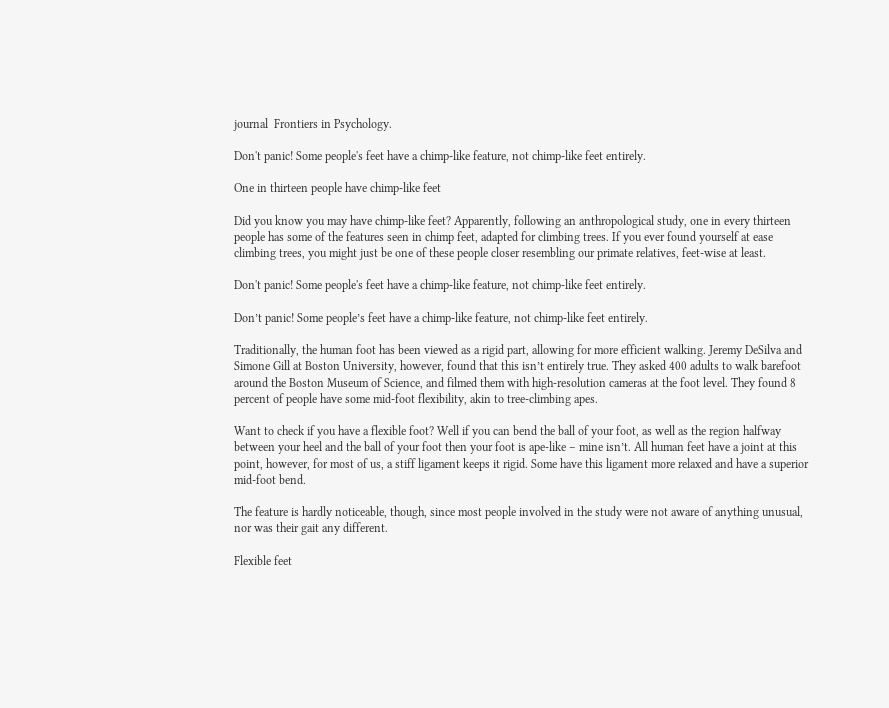journal  Frontiers in Psychology.

Don't panic! Some people's feet have a chimp-like feature, not chimp-like feet entirely.

One in thirteen people have chimp-like feet

Did you know you may have chimp-like feet? Apparently, following an anthropological study, one in every thirteen people has some of the features seen in chimp feet, adapted for climbing trees. If you ever found yourself at ease climbing trees, you might just be one of these people closer resembling our primate relatives, feet-wise at least.

Don't panic! Some people's feet have a chimp-like feature, not chimp-like feet entirely.

Don’t panic! Some people’s feet have a chimp-like feature, not chimp-like feet entirely.

Traditionally, the human foot has been viewed as a rigid part, allowing for more efficient walking. Jeremy DeSilva and Simone Gill at Boston University, however, found that this isn’t entirely true. They asked 400 adults to walk barefoot around the Boston Museum of Science, and filmed them with high-resolution cameras at the foot level. They found 8 percent of people have some mid-foot flexibility, akin to tree-climbing apes.

Want to check if you have a flexible foot? Well if you can bend the ball of your foot, as well as the region halfway between your heel and the ball of your foot then your foot is ape-like – mine isn’t. All human feet have a joint at this point, however, for most of us, a stiff ligament keeps it rigid. Some have this ligament more relaxed and have a superior mid-foot bend.

The feature is hardly noticeable, though, since most people involved in the study were not aware of anything unusual, nor was their gait any different.

Flexible feet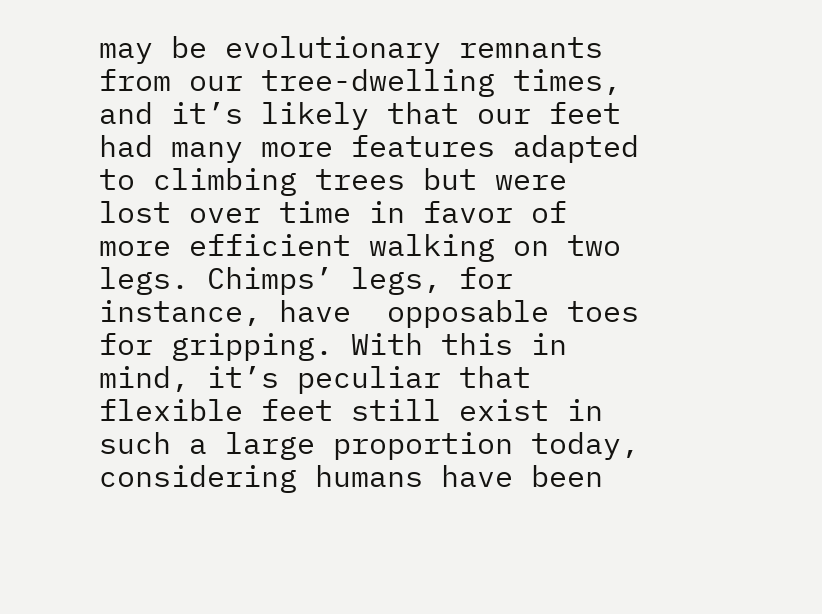may be evolutionary remnants from our tree-dwelling times, and it’s likely that our feet had many more features adapted to climbing trees but were lost over time in favor of more efficient walking on two legs. Chimps’ legs, for instance, have  opposable toes for gripping. With this in mind, it’s peculiar that flexible feet still exist in such a large proportion today, considering humans have been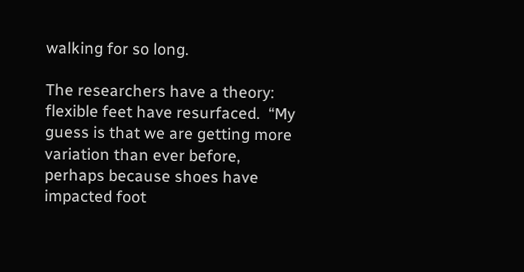walking for so long.

The researchers have a theory: flexible feet have resurfaced.  “My guess is that we are getting more variation than ever before, perhaps because shoes have impacted foot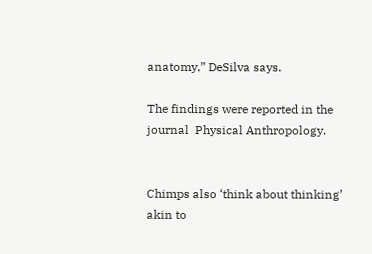anatomy,” DeSilva says.

The findings were reported in the journal  Physical Anthropology.


Chimps also ‘think about thinking’ akin to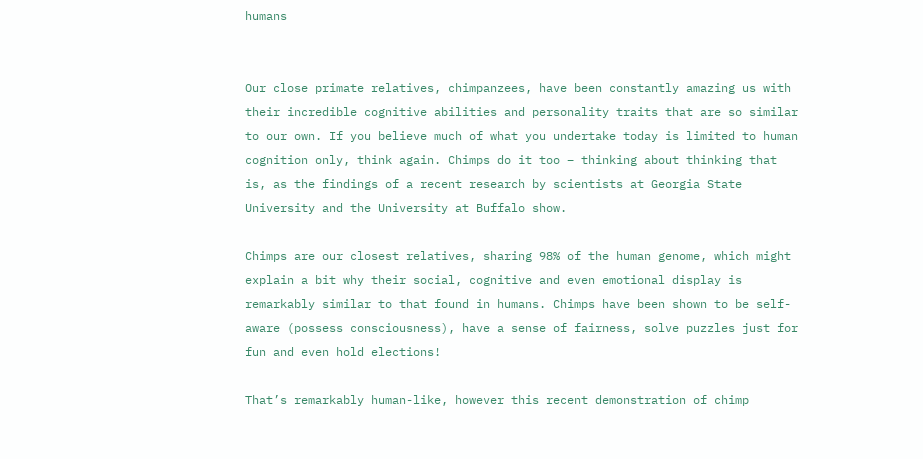humans


Our close primate relatives, chimpanzees, have been constantly amazing us with their incredible cognitive abilities and personality traits that are so similar to our own. If you believe much of what you undertake today is limited to human cognition only, think again. Chimps do it too – thinking about thinking that is, as the findings of a recent research by scientists at Georgia State University and the University at Buffalo show.

Chimps are our closest relatives, sharing 98% of the human genome, which might explain a bit why their social, cognitive and even emotional display is remarkably similar to that found in humans. Chimps have been shown to be self-aware (possess consciousness), have a sense of fairness, solve puzzles just for fun and even hold elections!

That’s remarkably human-like, however this recent demonstration of chimp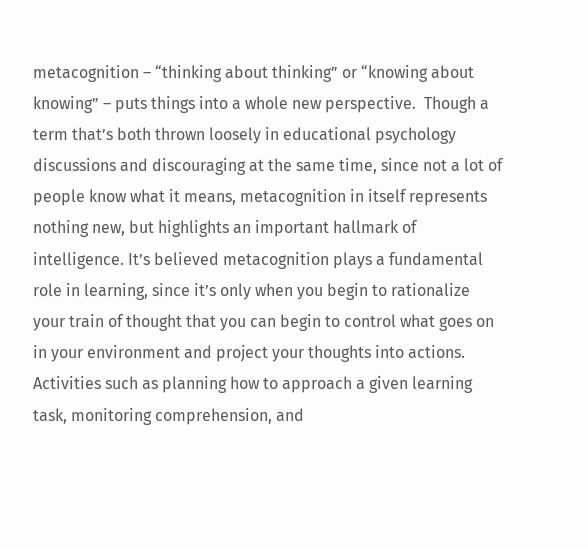metacognition – “thinking about thinking” or “knowing about knowing” – puts things into a whole new perspective.  Though a term that’s both thrown loosely in educational psychology discussions and discouraging at the same time, since not a lot of people know what it means, metacognition in itself represents nothing new, but highlights an important hallmark of intelligence. It’s believed metacognition plays a fundamental role in learning, since it’s only when you begin to rationalize your train of thought that you can begin to control what goes on in your environment and project your thoughts into actions. Activities such as planning how to approach a given learning task, monitoring comprehension, and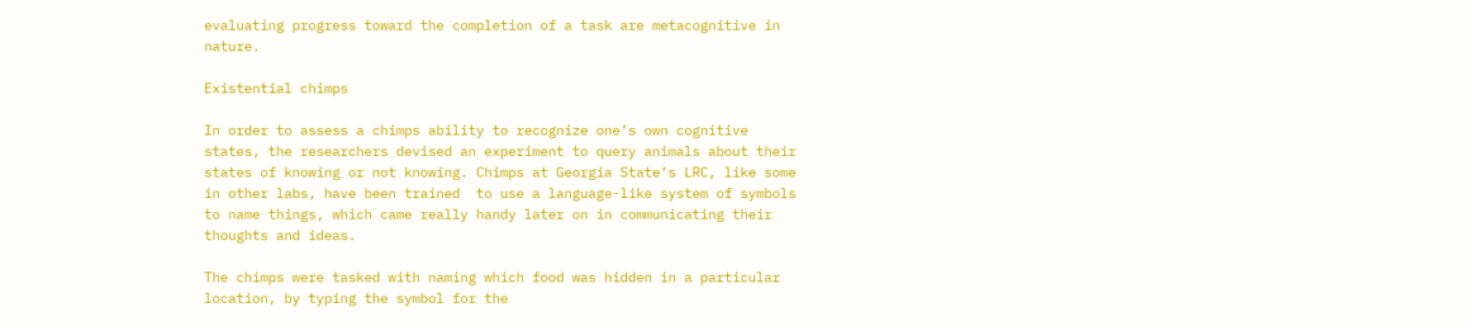evaluating progress toward the completion of a task are metacognitive in nature.

Existential chimps

In order to assess a chimps ability to recognize one’s own cognitive states, the researchers devised an experiment to query animals about their states of knowing or not knowing. Chimps at Georgia State’s LRC, like some in other labs, have been trained  to use a language-like system of symbols to name things, which came really handy later on in communicating their thoughts and ideas.

The chimps were tasked with naming which food was hidden in a particular location, by typing the symbol for the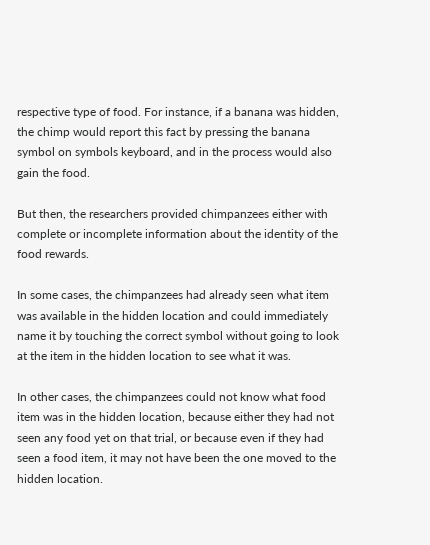respective type of food. For instance, if a banana was hidden, the chimp would report this fact by pressing the banana symbol on symbols keyboard, and in the process would also gain the food.

But then, the researchers provided chimpanzees either with complete or incomplete information about the identity of the food rewards.

In some cases, the chimpanzees had already seen what item was available in the hidden location and could immediately name it by touching the correct symbol without going to look at the item in the hidden location to see what it was.

In other cases, the chimpanzees could not know what food item was in the hidden location, because either they had not seen any food yet on that trial, or because even if they had seen a food item, it may not have been the one moved to the hidden location.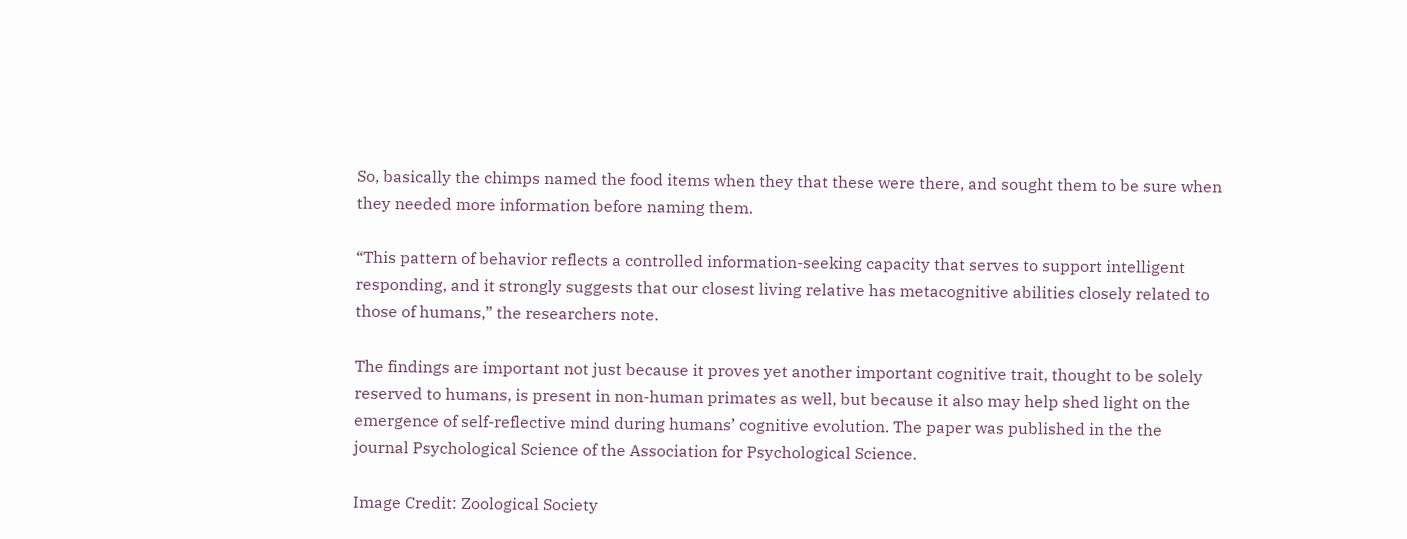So, basically the chimps named the food items when they that these were there, and sought them to be sure when they needed more information before naming them.

“This pattern of behavior reflects a controlled information-seeking capacity that serves to support intelligent responding, and it strongly suggests that our closest living relative has metacognitive abilities closely related to those of humans,” the researchers note.

The findings are important not just because it proves yet another important cognitive trait, thought to be solely reserved to humans, is present in non-human primates as well, but because it also may help shed light on the emergence of self-reflective mind during humans’ cognitive evolution. The paper was published in the the journal Psychological Science of the Association for Psychological Science.

Image Credit: Zoological Society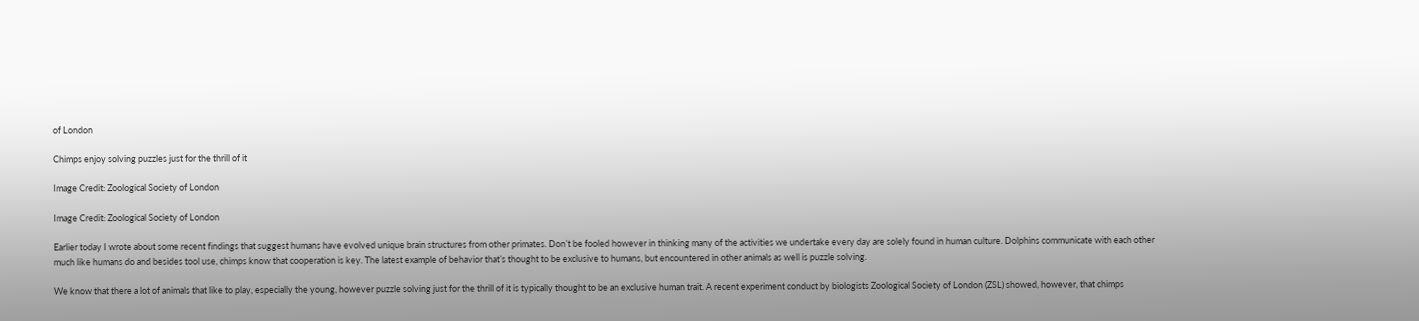of London

Chimps enjoy solving puzzles just for the thrill of it

Image Credit: Zoological Society of London

Image Credit: Zoological Society of London

Earlier today I wrote about some recent findings that suggest humans have evolved unique brain structures from other primates. Don’t be fooled however in thinking many of the activities we undertake every day are solely found in human culture. Dolphins communicate with each other much like humans do and besides tool use, chimps know that cooperation is key. The latest example of behavior that’s thought to be exclusive to humans, but encountered in other animals as well is puzzle solving.

We know that there a lot of animals that like to play, especially the young, however puzzle solving just for the thrill of it is typically thought to be an exclusive human trait. A recent experiment conduct by biologists Zoological Society of London (ZSL) showed, however, that chimps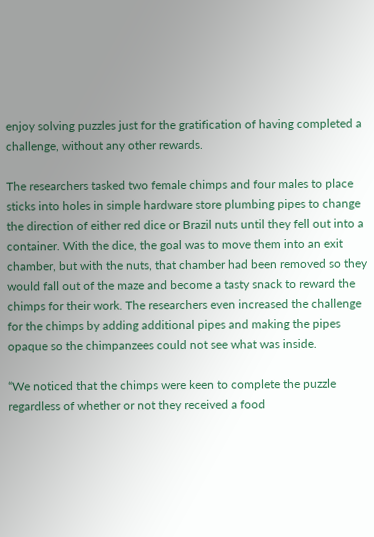enjoy solving puzzles just for the gratification of having completed a challenge, without any other rewards.

The researchers tasked two female chimps and four males to place sticks into holes in simple hardware store plumbing pipes to change the direction of either red dice or Brazil nuts until they fell out into a container. With the dice, the goal was to move them into an exit chamber, but with the nuts, that chamber had been removed so they would fall out of the maze and become a tasty snack to reward the chimps for their work. The researchers even increased the challenge for the chimps by adding additional pipes and making the pipes opaque so the chimpanzees could not see what was inside.

“We noticed that the chimps were keen to complete the puzzle regardless of whether or not they received a food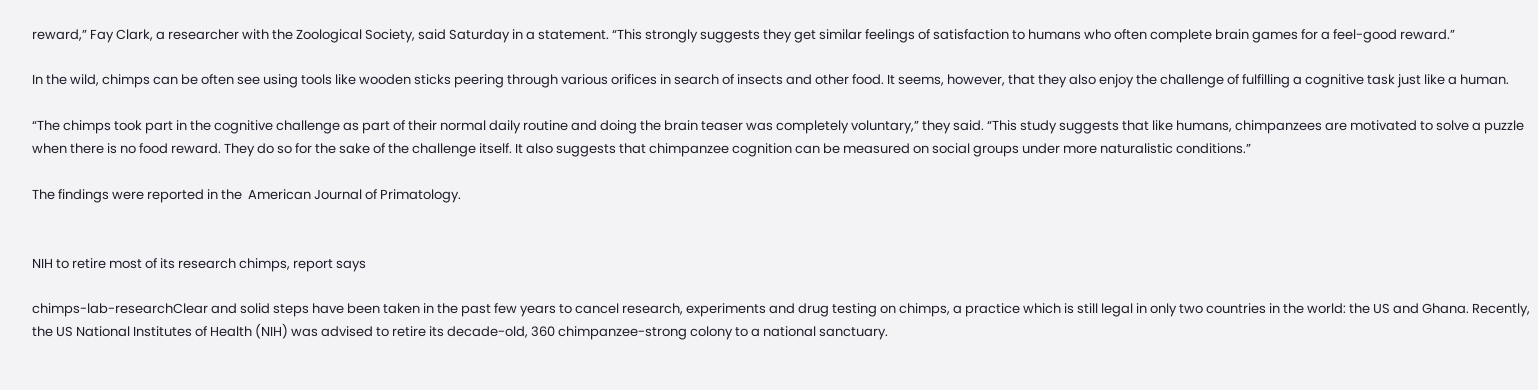reward,” Fay Clark, a researcher with the Zoological Society, said Saturday in a statement. “This strongly suggests they get similar feelings of satisfaction to humans who often complete brain games for a feel-good reward.”

In the wild, chimps can be often see using tools like wooden sticks peering through various orifices in search of insects and other food. It seems, however, that they also enjoy the challenge of fulfilling a cognitive task just like a human.

“The chimps took part in the cognitive challenge as part of their normal daily routine and doing the brain teaser was completely voluntary,” they said. “This study suggests that like humans, chimpanzees are motivated to solve a puzzle when there is no food reward. They do so for the sake of the challenge itself. It also suggests that chimpanzee cognition can be measured on social groups under more naturalistic conditions.”

The findings were reported in the  American Journal of Primatology.


NIH to retire most of its research chimps, report says

chimps-lab-researchClear and solid steps have been taken in the past few years to cancel research, experiments and drug testing on chimps, a practice which is still legal in only two countries in the world: the US and Ghana. Recently, the US National Institutes of Health (NIH) was advised to retire its decade-old, 360 chimpanzee-strong colony to a national sanctuary.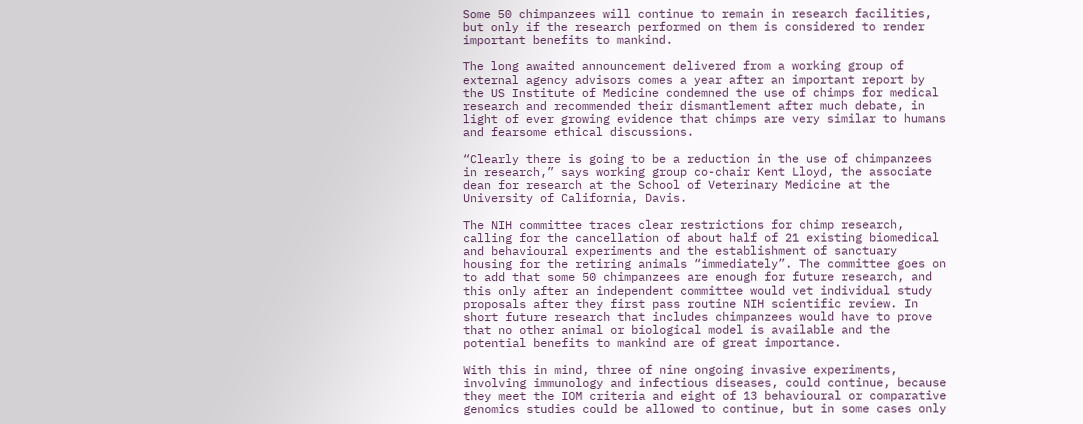Some 50 chimpanzees will continue to remain in research facilities, but only if the research performed on them is considered to render important benefits to mankind.

The long awaited announcement delivered from a working group of external agency advisors comes a year after an important report by the US Institute of Medicine condemned the use of chimps for medical research and recommended their dismantlement after much debate, in light of ever growing evidence that chimps are very similar to humans and fearsome ethical discussions.

“Clearly there is going to be a reduction in the use of chimpanzees in research,” says working group co-chair Kent Lloyd, the associate dean for research at the School of Veterinary Medicine at the University of California, Davis.

The NIH committee traces clear restrictions for chimp research, calling for the cancellation of about half of 21 existing biomedical and behavioural experiments and the establishment of sanctuary housing for the retiring animals “immediately”. The committee goes on to add that some 50 chimpanzees are enough for future research, and this only after an independent committee would vet individual study proposals after they first pass routine NIH scientific review. In short future research that includes chimpanzees would have to prove that no other animal or biological model is available and the potential benefits to mankind are of great importance.

With this in mind, three of nine ongoing invasive experiments, involving immunology and infectious diseases, could continue, because they meet the IOM criteria and eight of 13 behavioural or comparative genomics studies could be allowed to continue, but in some cases only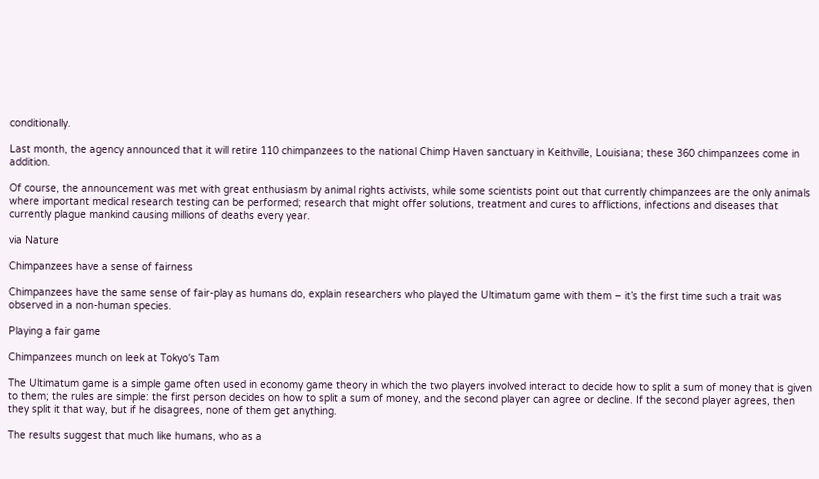conditionally.

Last month, the agency announced that it will retire 110 chimpanzees to the national Chimp Haven sanctuary in Keithville, Louisiana; these 360 chimpanzees come in addition.

Of course, the announcement was met with great enthusiasm by animal rights activists, while some scientists point out that currently chimpanzees are the only animals where important medical research testing can be performed; research that might offer solutions, treatment and cures to afflictions, infections and diseases that currently plague mankind causing millions of deaths every year.

via Nature

Chimpanzees have a sense of fairness

Chimpanzees have the same sense of fair-play as humans do, explain researchers who played the Ultimatum game with them – it’s the first time such a trait was observed in a non-human species.

Playing a fair game

Chimpanzees munch on leek at Tokyo's Tam

The Ultimatum game is a simple game often used in economy game theory in which the two players involved interact to decide how to split a sum of money that is given to them; the rules are simple: the first person decides on how to split a sum of money, and the second player can agree or decline. If the second player agrees, then they split it that way, but if he disagrees, none of them get anything.

The results suggest that much like humans, who as a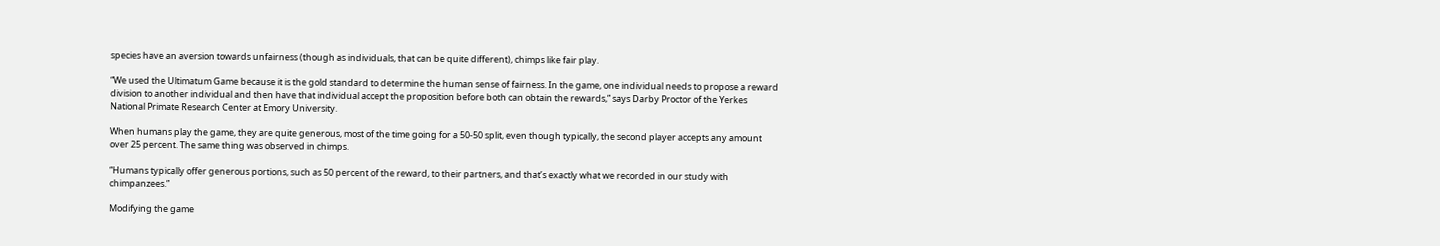species have an aversion towards unfairness (though as individuals, that can be quite different), chimps like fair play.

“We used the Ultimatum Game because it is the gold standard to determine the human sense of fairness. In the game, one individual needs to propose a reward division to another individual and then have that individual accept the proposition before both can obtain the rewards,” says Darby Proctor of the Yerkes National Primate Research Center at Emory University.

When humans play the game, they are quite generous, most of the time going for a 50-50 split, even though typically, the second player accepts any amount over 25 percent. The same thing was observed in chimps.

“Humans typically offer generous portions, such as 50 percent of the reward, to their partners, and that’s exactly what we recorded in our study with chimpanzees.”

Modifying the game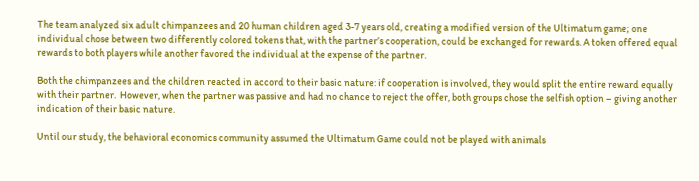The team analyzed six adult chimpanzees and 20 human children aged 3-7 years old, creating a modified version of the Ultimatum game; one individual chose between two differently colored tokens that, with the partner’s cooperation, could be exchanged for rewards. A token offered equal rewards to both players while another favored the individual at the expense of the partner.

Both the chimpanzees and the children reacted in accord to their basic nature: if cooperation is involved, they would split the entire reward equally with their partner.  However, when the partner was passive and had no chance to reject the offer, both groups chose the selfish option – giving another indication of their basic nature.

Until our study, the behavioral economics community assumed the Ultimatum Game could not be played with animals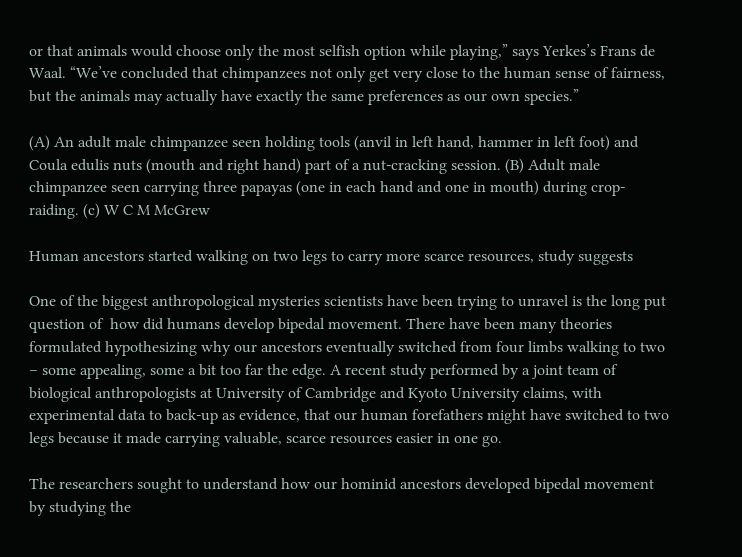or that animals would choose only the most selfish option while playing,” says Yerkes’s Frans de Waal. “We’ve concluded that chimpanzees not only get very close to the human sense of fairness, but the animals may actually have exactly the same preferences as our own species.”

(A) An adult male chimpanzee seen holding tools (anvil in left hand, hammer in left foot) and Coula edulis nuts (mouth and right hand) part of a nut-cracking session. (B) Adult male chimpanzee seen carrying three papayas (one in each hand and one in mouth) during crop-raiding. (c) W C M McGrew

Human ancestors started walking on two legs to carry more scarce resources, study suggests

One of the biggest anthropological mysteries scientists have been trying to unravel is the long put question of  how did humans develop bipedal movement. There have been many theories formulated hypothesizing why our ancestors eventually switched from four limbs walking to two – some appealing, some a bit too far the edge. A recent study performed by a joint team of biological anthropologists at University of Cambridge and Kyoto University claims, with experimental data to back-up as evidence, that our human forefathers might have switched to two legs because it made carrying valuable, scarce resources easier in one go.

The researchers sought to understand how our hominid ancestors developed bipedal movement by studying the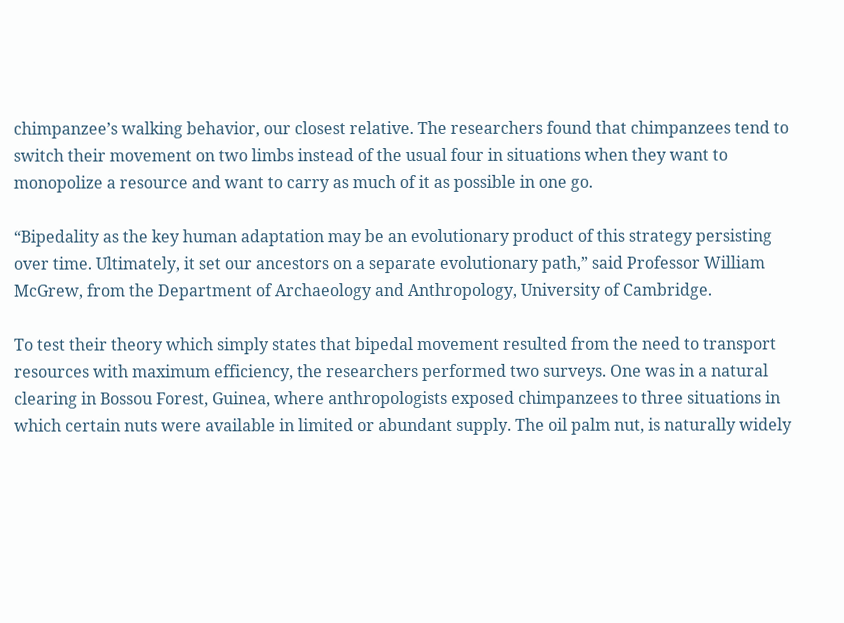chimpanzee’s walking behavior, our closest relative. The researchers found that chimpanzees tend to switch their movement on two limbs instead of the usual four in situations when they want to monopolize a resource and want to carry as much of it as possible in one go.

“Bipedality as the key human adaptation may be an evolutionary product of this strategy persisting over time. Ultimately, it set our ancestors on a separate evolutionary path,” said Professor William McGrew, from the Department of Archaeology and Anthropology, University of Cambridge.

To test their theory which simply states that bipedal movement resulted from the need to transport resources with maximum efficiency, the researchers performed two surveys. One was in a natural clearing in Bossou Forest, Guinea, where anthropologists exposed chimpanzees to three situations in which certain nuts were available in limited or abundant supply. The oil palm nut, is naturally widely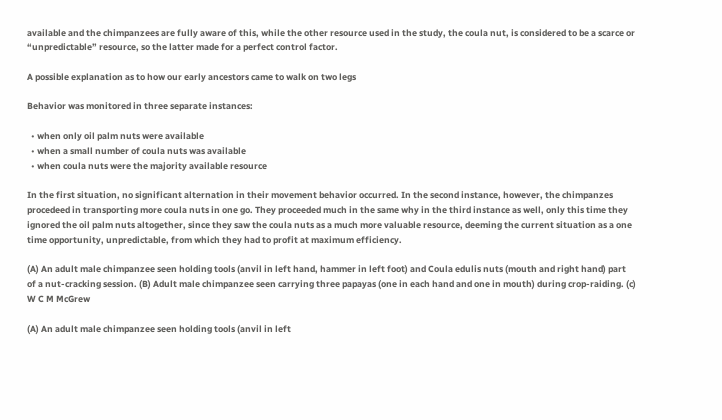available and the chimpanzees are fully aware of this, while the other resource used in the study, the coula nut, is considered to be a scarce or “unpredictable” resource, so the latter made for a perfect control factor.

A possible explanation as to how our early ancestors came to walk on two legs

Behavior was monitored in three separate instances:

  • when only oil palm nuts were available
  • when a small number of coula nuts was available
  • when coula nuts were the majority available resource

In the first situation, no significant alternation in their movement behavior occurred. In the second instance, however, the chimpanzes procedeed in transporting more coula nuts in one go. They proceeded much in the same why in the third instance as well, only this time they ignored the oil palm nuts altogether, since they saw the coula nuts as a much more valuable resource, deeming the current situation as a one time opportunity, unpredictable, from which they had to profit at maximum efficiency.

(A) An adult male chimpanzee seen holding tools (anvil in left hand, hammer in left foot) and Coula edulis nuts (mouth and right hand) part of a nut-cracking session. (B) Adult male chimpanzee seen carrying three papayas (one in each hand and one in mouth) during crop-raiding. (c) W C M McGrew

(A) An adult male chimpanzee seen holding tools (anvil in left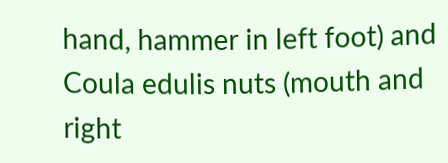hand, hammer in left foot) and Coula edulis nuts (mouth and right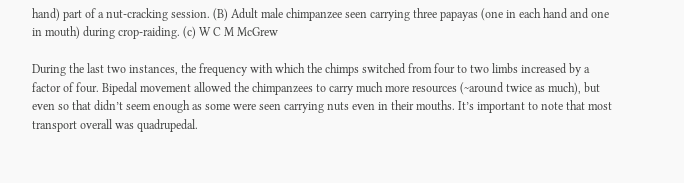hand) part of a nut-cracking session. (B) Adult male chimpanzee seen carrying three papayas (one in each hand and one in mouth) during crop-raiding. (c) W C M McGrew

During the last two instances, the frequency with which the chimps switched from four to two limbs increased by a factor of four. Bipedal movement allowed the chimpanzees to carry much more resources (~around twice as much), but even so that didn’t seem enough as some were seen carrying nuts even in their mouths. It’s important to note that most transport overall was quadrupedal.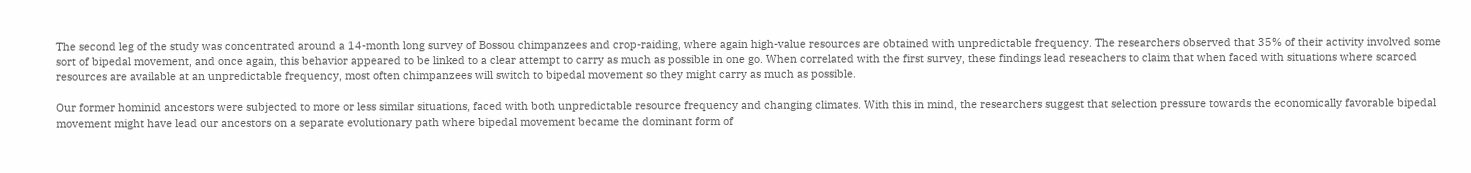The second leg of the study was concentrated around a 14-month long survey of Bossou chimpanzees and crop-raiding, where again high-value resources are obtained with unpredictable frequency. The researchers observed that 35% of their activity involved some sort of bipedal movement, and once again, this behavior appeared to be linked to a clear attempt to carry as much as possible in one go. When correlated with the first survey, these findings lead reseachers to claim that when faced with situations where scarced resources are available at an unpredictable frequency, most often chimpanzees will switch to bipedal movement so they might carry as much as possible.

Our former hominid ancestors were subjected to more or less similar situations, faced with both unpredictable resource frequency and changing climates. With this in mind, the researchers suggest that selection pressure towards the economically favorable bipedal movement might have lead our ancestors on a separate evolutionary path where bipedal movement became the dominant form of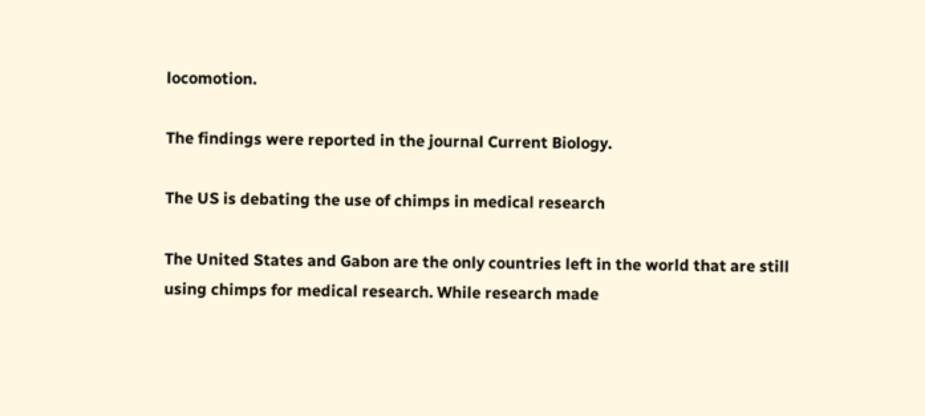locomotion.

The findings were reported in the journal Current Biology.

The US is debating the use of chimps in medical research

The United States and Gabon are the only countries left in the world that are still using chimps for medical research. While research made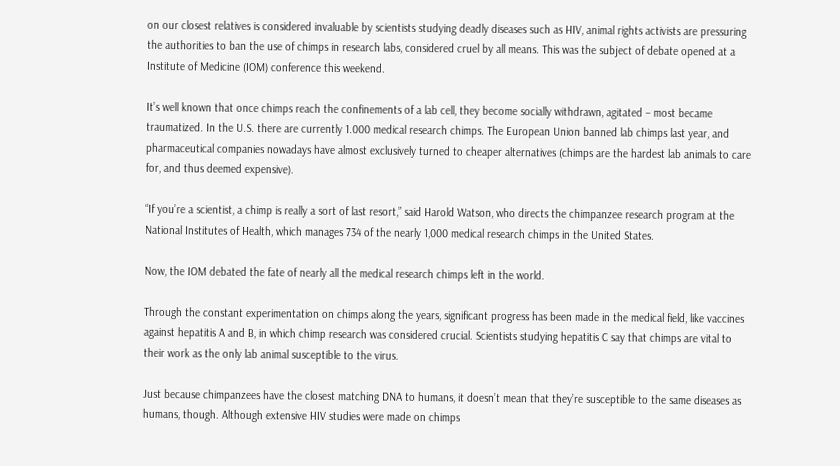on our closest relatives is considered invaluable by scientists studying deadly diseases such as HIV, animal rights activists are pressuring the authorities to ban the use of chimps in research labs, considered cruel by all means. This was the subject of debate opened at a Institute of Medicine (IOM) conference this weekend.

It’s well known that once chimps reach the confinements of a lab cell, they become socially withdrawn, agitated – most became traumatized. In the U.S. there are currently 1.000 medical research chimps. The European Union banned lab chimps last year, and pharmaceutical companies nowadays have almost exclusively turned to cheaper alternatives (chimps are the hardest lab animals to care for, and thus deemed expensive).

“If you’re a scientist, a chimp is really a sort of last resort,” said Harold Watson, who directs the chimpanzee research program at the National Institutes of Health, which manages 734 of the nearly 1,000 medical research chimps in the United States.

Now, the IOM debated the fate of nearly all the medical research chimps left in the world.

Through the constant experimentation on chimps along the years, significant progress has been made in the medical field, like vaccines against hepatitis A and B, in which chimp research was considered crucial. Scientists studying hepatitis C say that chimps are vital to their work as the only lab animal susceptible to the virus.

Just because chimpanzees have the closest matching DNA to humans, it doesn’t mean that they’re susceptible to the same diseases as humans, though. Although extensive HIV studies were made on chimps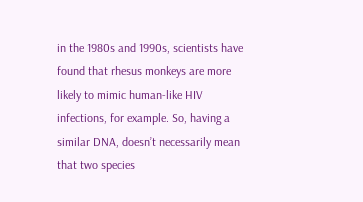in the 1980s and 1990s, scientists have found that rhesus monkeys are more likely to mimic human-like HIV infections, for example. So, having a similar DNA, doesn’t necessarily mean that two species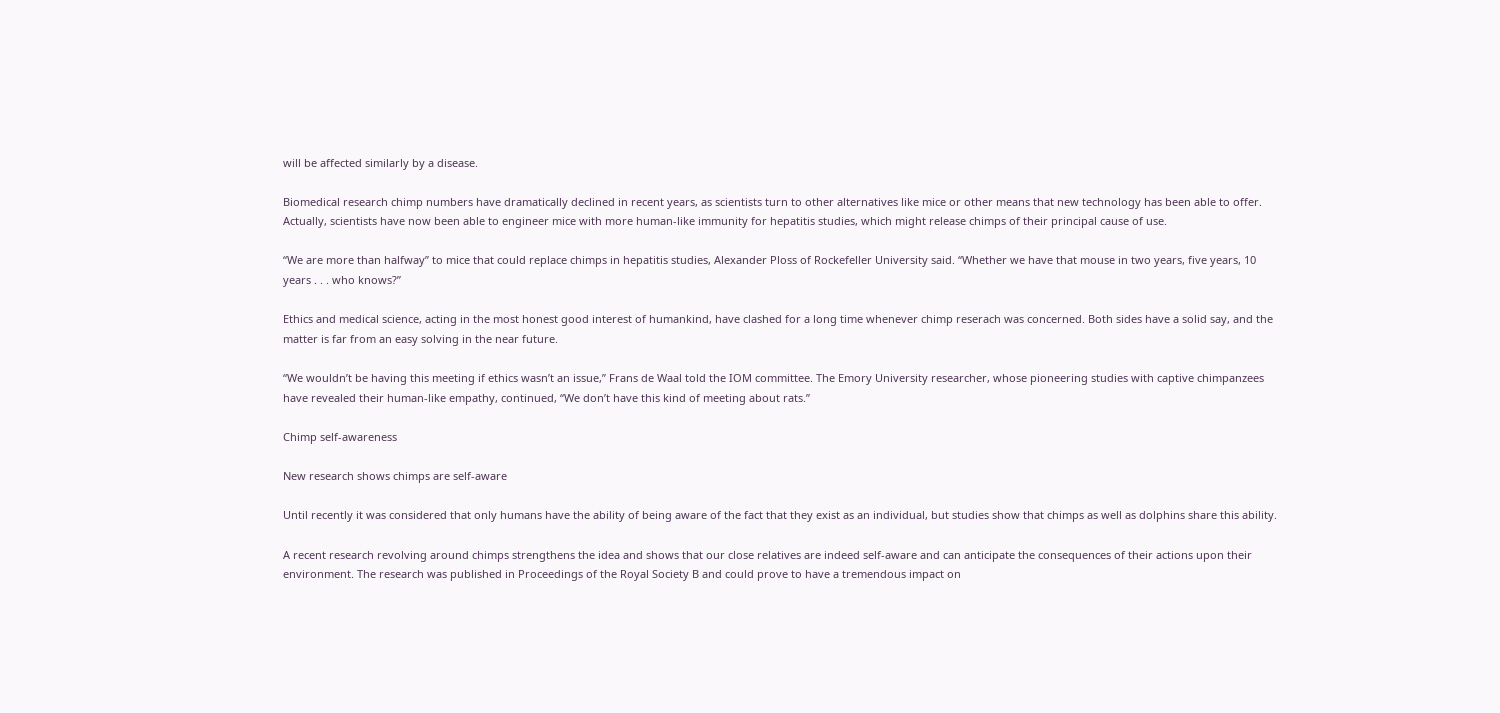will be affected similarly by a disease.

Biomedical research chimp numbers have dramatically declined in recent years, as scientists turn to other alternatives like mice or other means that new technology has been able to offer. Actually, scientists have now been able to engineer mice with more human-like immunity for hepatitis studies, which might release chimps of their principal cause of use.

“We are more than halfway” to mice that could replace chimps in hepatitis studies, Alexander Ploss of Rockefeller University said. “Whether we have that mouse in two years, five years, 10 years . . . who knows?”

Ethics and medical science, acting in the most honest good interest of humankind, have clashed for a long time whenever chimp reserach was concerned. Both sides have a solid say, and the matter is far from an easy solving in the near future.

“We wouldn’t be having this meeting if ethics wasn’t an issue,” Frans de Waal told the IOM committee. The Emory University researcher, whose pioneering studies with captive chimpanzees have revealed their human-like empathy, continued, “We don’t have this kind of meeting about rats.”

Chimp self-awareness

New research shows chimps are self-aware

Until recently it was considered that only humans have the ability of being aware of the fact that they exist as an individual, but studies show that chimps as well as dolphins share this ability.

A recent research revolving around chimps strengthens the idea and shows that our close relatives are indeed self-aware and can anticipate the consequences of their actions upon their environment. The research was published in Proceedings of the Royal Society B and could prove to have a tremendous impact on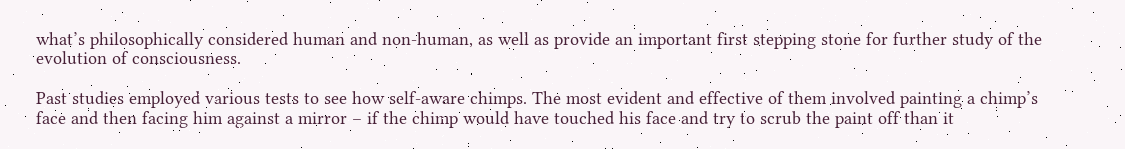what’s philosophically considered human and non-human, as well as provide an important first stepping stone for further study of the evolution of consciousness.

Past studies employed various tests to see how self-aware chimps. The most evident and effective of them involved painting a chimp’s face and then facing him against a mirror – if the chimp would have touched his face and try to scrub the paint off than it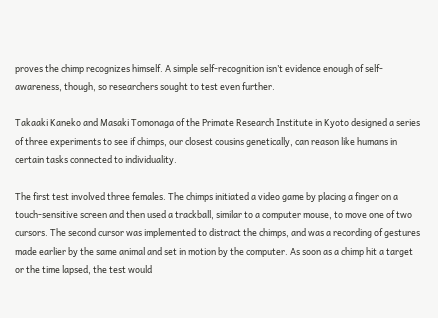proves the chimp recognizes himself. A simple self-recognition isn’t evidence enough of self-awareness, though, so researchers sought to test even further.

Takaaki Kaneko and Masaki Tomonaga of the Primate Research Institute in Kyoto designed a series of three experiments to see if chimps, our closest cousins genetically, can reason like humans in certain tasks connected to individuality.

The first test involved three females. The chimps initiated a video game by placing a finger on a touch-sensitive screen and then used a trackball, similar to a computer mouse, to move one of two cursors. The second cursor was implemented to distract the chimps, and was a recording of gestures made earlier by the same animal and set in motion by the computer. As soon as a chimp hit a target or the time lapsed, the test would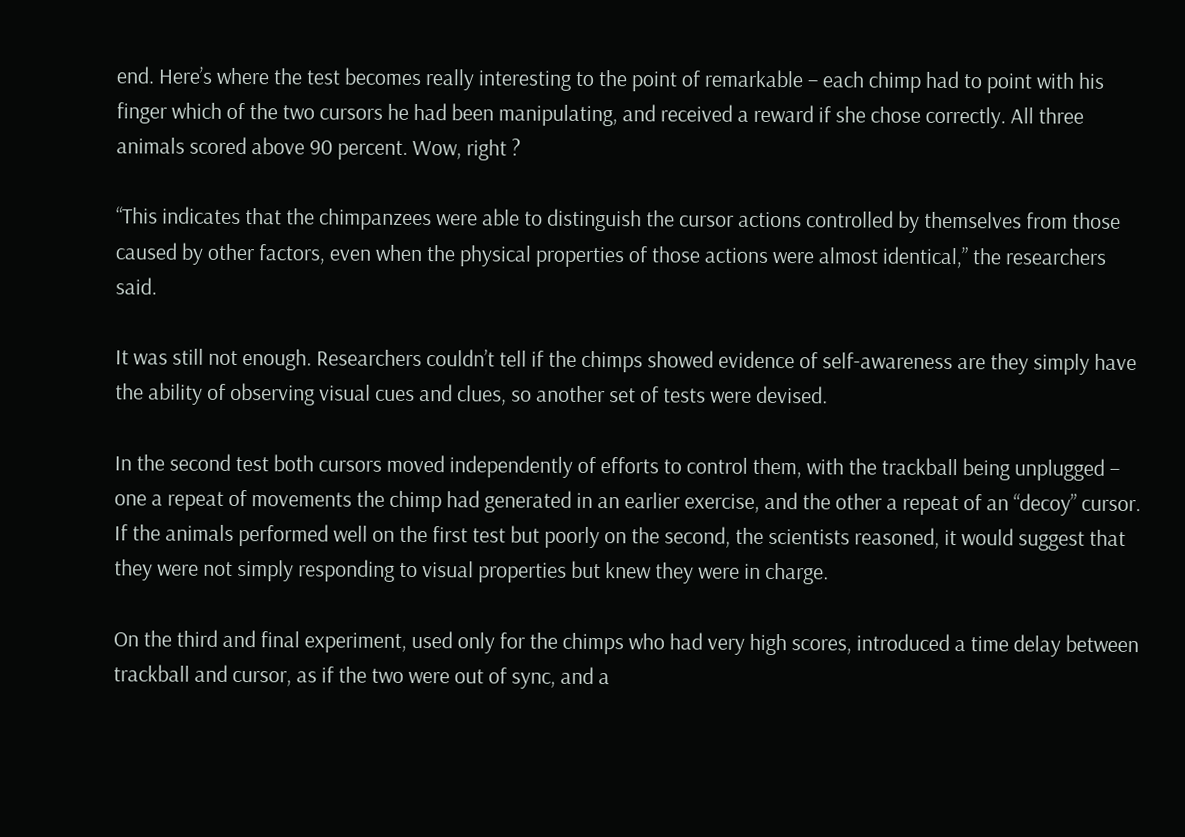end. Here’s where the test becomes really interesting to the point of remarkable – each chimp had to point with his finger which of the two cursors he had been manipulating, and received a reward if she chose correctly. All three animals scored above 90 percent. Wow, right ?

“This indicates that the chimpanzees were able to distinguish the cursor actions controlled by themselves from those caused by other factors, even when the physical properties of those actions were almost identical,” the researchers said.

It was still not enough. Researchers couldn’t tell if the chimps showed evidence of self-awareness are they simply have the ability of observing visual cues and clues, so another set of tests were devised.

In the second test both cursors moved independently of efforts to control them, with the trackball being unplugged – one a repeat of movements the chimp had generated in an earlier exercise, and the other a repeat of an “decoy” cursor. If the animals performed well on the first test but poorly on the second, the scientists reasoned, it would suggest that they were not simply responding to visual properties but knew they were in charge.

On the third and final experiment, used only for the chimps who had very high scores, introduced a time delay between trackball and cursor, as if the two were out of sync, and a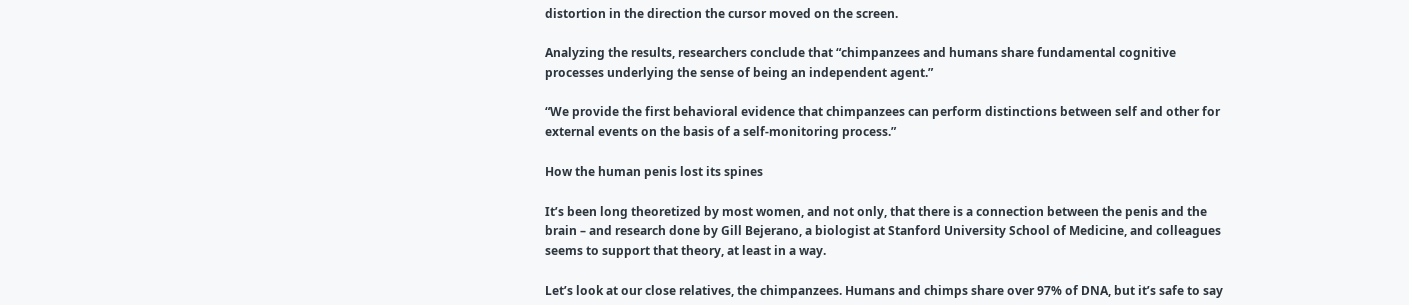distortion in the direction the cursor moved on the screen.

Analyzing the results, researchers conclude that “chimpanzees and humans share fundamental cognitive processes underlying the sense of being an independent agent.”

“We provide the first behavioral evidence that chimpanzees can perform distinctions between self and other for external events on the basis of a self-monitoring process.”

How the human penis lost its spines

It’s been long theoretized by most women, and not only, that there is a connection between the penis and the brain – and research done by Gill Bejerano, a biologist at Stanford University School of Medicine, and colleagues seems to support that theory, at least in a way.

Let’s look at our close relatives, the chimpanzees. Humans and chimps share over 97% of DNA, but it’s safe to say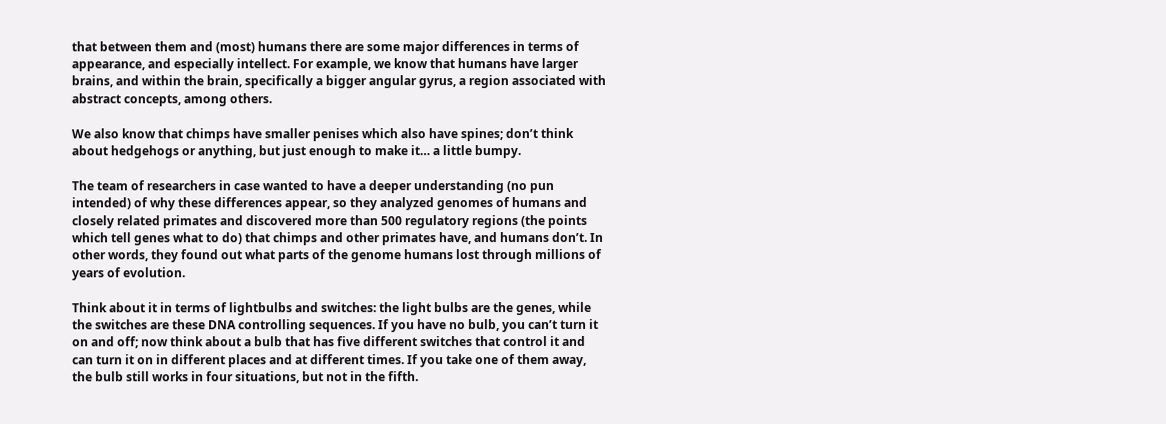that between them and (most) humans there are some major differences in terms of appearance, and especially intellect. For example, we know that humans have larger brains, and within the brain, specifically a bigger angular gyrus, a region associated with abstract concepts, among others.

We also know that chimps have smaller penises which also have spines; don’t think about hedgehogs or anything, but just enough to make it… a little bumpy.

The team of researchers in case wanted to have a deeper understanding (no pun intended) of why these differences appear, so they analyzed genomes of humans and closely related primates and discovered more than 500 regulatory regions (the points which tell genes what to do) that chimps and other primates have, and humans don’t. In other words, they found out what parts of the genome humans lost through millions of years of evolution.

Think about it in terms of lightbulbs and switches: the light bulbs are the genes, while the switches are these DNA controlling sequences. If you have no bulb, you can’t turn it on and off; now think about a bulb that has five different switches that control it and can turn it on in different places and at different times. If you take one of them away, the bulb still works in four situations, but not in the fifth.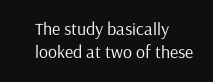The study basically looked at two of these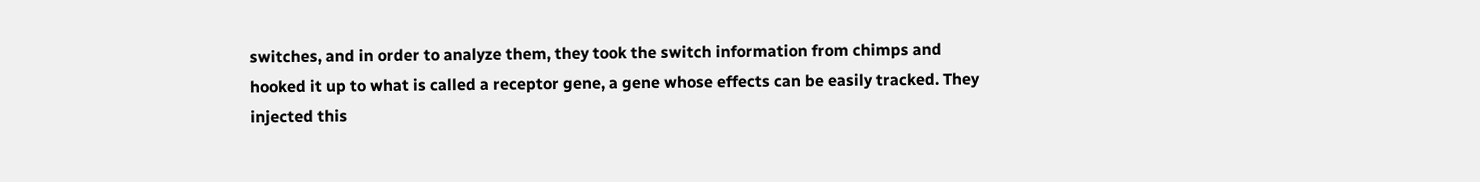switches, and in order to analyze them, they took the switch information from chimps and hooked it up to what is called a receptor gene, a gene whose effects can be easily tracked. They injected this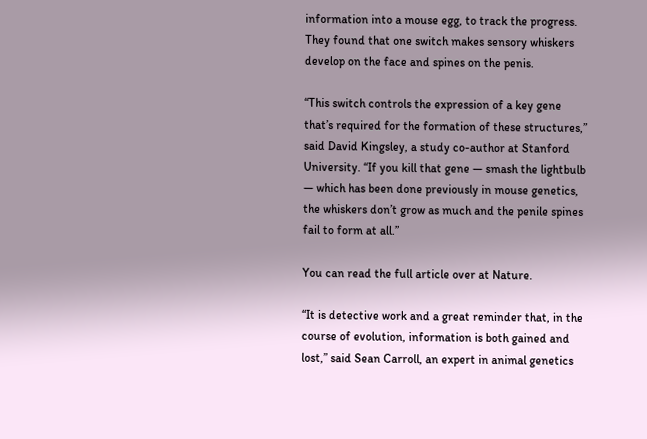information into a mouse egg, to track the progress. They found that one switch makes sensory whiskers develop on the face and spines on the penis.

“This switch controls the expression of a key gene that’s required for the formation of these structures,” said David Kingsley, a study co-author at Stanford University. “If you kill that gene — smash the lightbulb — which has been done previously in mouse genetics, the whiskers don’t grow as much and the penile spines fail to form at all.”

You can read the full article over at Nature.

“It is detective work and a great reminder that, in the course of evolution, information is both gained and lost,” said Sean Carroll, an expert in animal genetics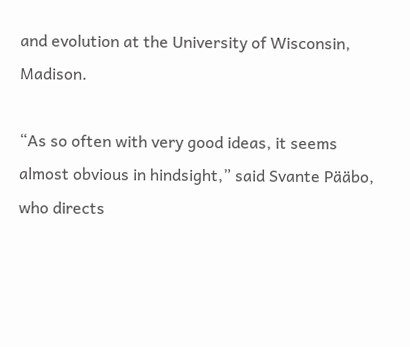and evolution at the University of Wisconsin, Madison.

“As so often with very good ideas, it seems almost obvious in hindsight,” said Svante Pääbo, who directs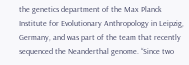the genetics department of the Max Planck Institute for Evolutionary Anthropology in Leipzig, Germany, and was part of the team that recently sequenced the Neanderthal genome. “Since two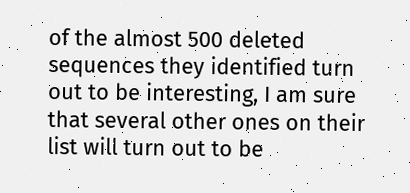of the almost 500 deleted sequences they identified turn out to be interesting, I am sure that several other ones on their list will turn out to be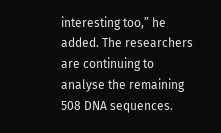interesting too,” he added. The researchers are continuing to analyse the remaining 508 DNA sequences.